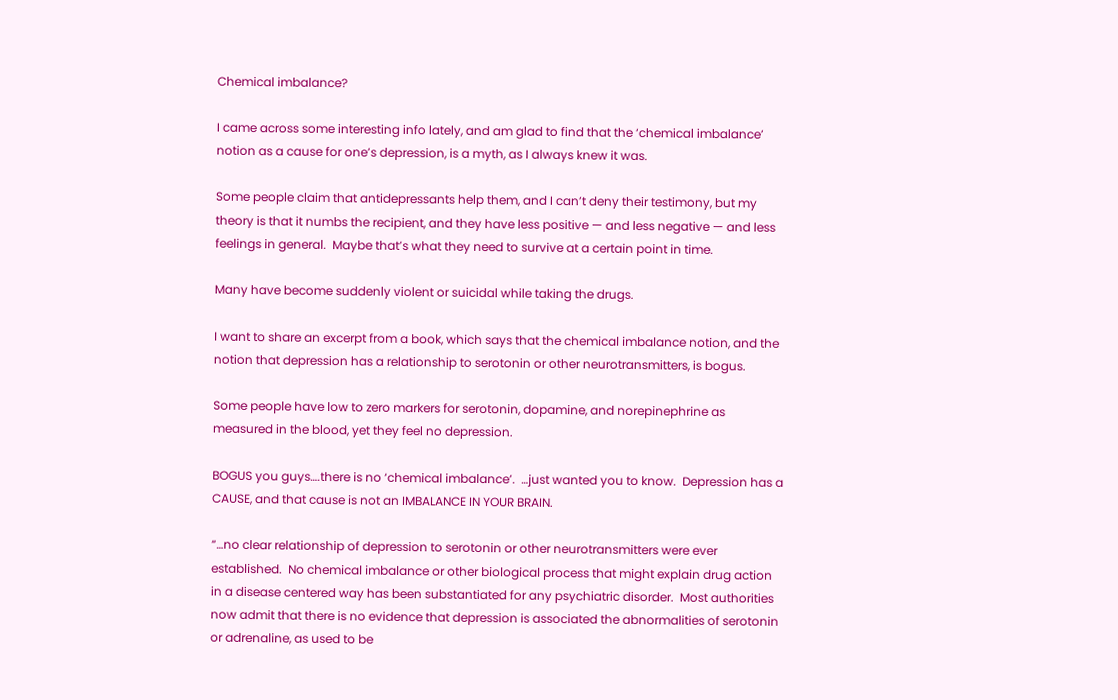Chemical imbalance?

I came across some interesting info lately, and am glad to find that the ‘chemical imbalance’ notion as a cause for one’s depression, is a myth, as I always knew it was.

Some people claim that antidepressants help them, and I can’t deny their testimony, but my theory is that it numbs the recipient, and they have less positive — and less negative — and less feelings in general.  Maybe that’s what they need to survive at a certain point in time.

Many have become suddenly violent or suicidal while taking the drugs.

I want to share an excerpt from a book, which says that the chemical imbalance notion, and the notion that depression has a relationship to serotonin or other neurotransmitters, is bogus.

Some people have low to zero markers for serotonin, dopamine, and norepinephrine as measured in the blood, yet they feel no depression.

BOGUS you guys….there is no ‘chemical imbalance’.  …just wanted you to know.  Depression has a CAUSE, and that cause is not an IMBALANCE IN YOUR BRAIN.

“…no clear relationship of depression to serotonin or other neurotransmitters were ever established.  No chemical imbalance or other biological process that might explain drug action in a disease centered way has been substantiated for any psychiatric disorder.  Most authorities now admit that there is no evidence that depression is associated the abnormalities of serotonin or adrenaline, as used to be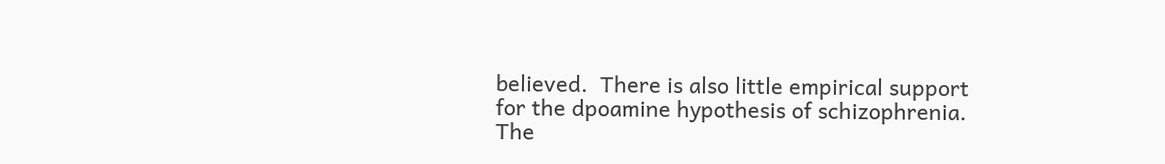believed.  There is also little empirical support for the dpoamine hypothesis of schizophrenia.  The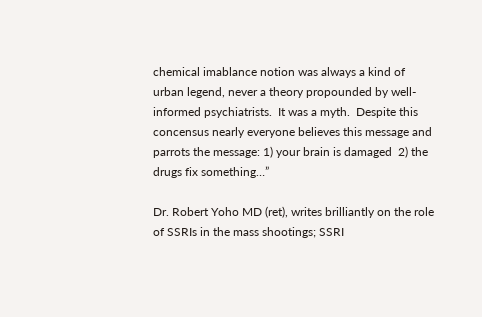chemical imablance notion was always a kind of urban legend, never a theory propounded by well-informed psychiatrists.  It was a myth.  Despite this concensus nearly everyone believes this message and parrots the message: 1) your brain is damaged  2) the drugs fix something…”

Dr. Robert Yoho MD (ret), writes brilliantly on the role of SSRIs in the mass shootings; SSRI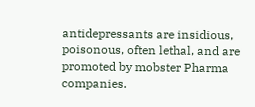antidepressants are insidious, poisonous, often lethal, and are promoted by mobster Pharma companies.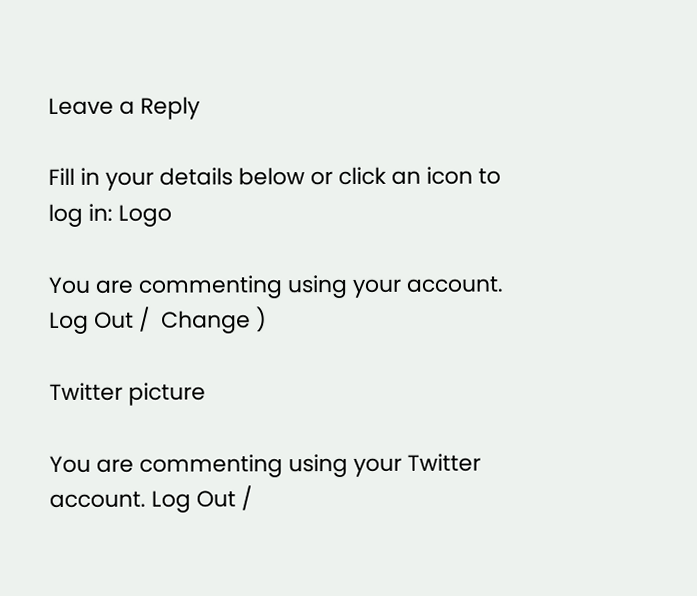Leave a Reply

Fill in your details below or click an icon to log in: Logo

You are commenting using your account. Log Out /  Change )

Twitter picture

You are commenting using your Twitter account. Log Out /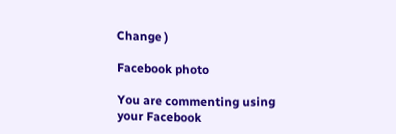Change )

Facebook photo

You are commenting using your Facebook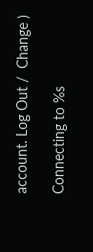account. Log Out /  Change )

Connecting to %s